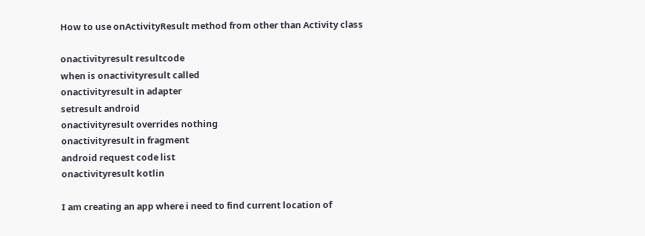How to use onActivityResult method from other than Activity class

onactivityresult resultcode
when is onactivityresult called
onactivityresult in adapter
setresult android
onactivityresult overrides nothing
onactivityresult in fragment
android request code list
onactivityresult kotlin

I am creating an app where i need to find current location of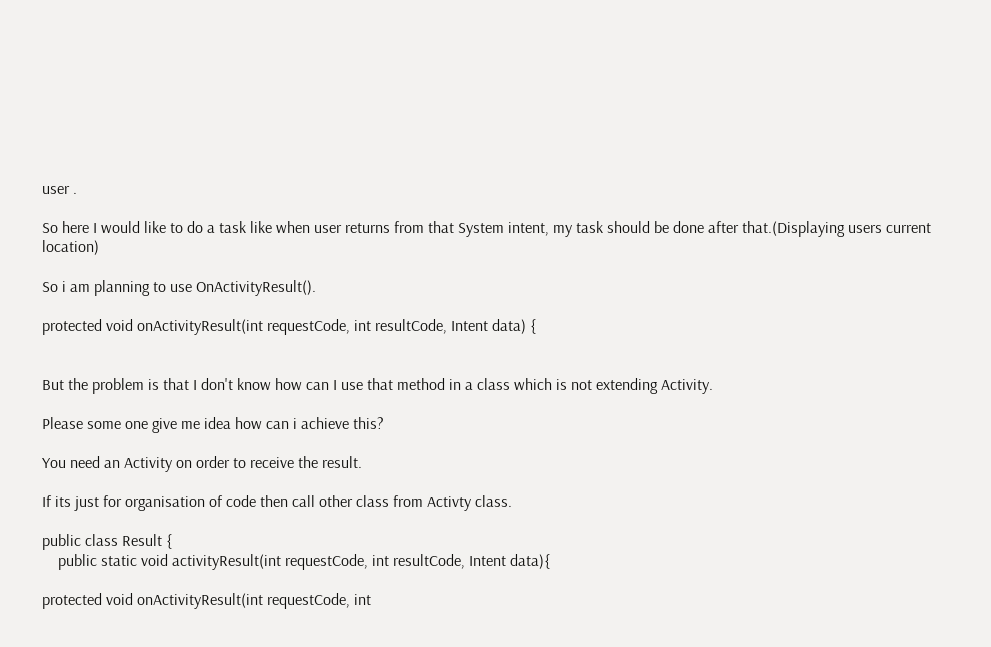user .

So here I would like to do a task like when user returns from that System intent, my task should be done after that.(Displaying users current location)

So i am planning to use OnActivityResult().

protected void onActivityResult(int requestCode, int resultCode, Intent data) {


But the problem is that I don't know how can I use that method in a class which is not extending Activity.

Please some one give me idea how can i achieve this?

You need an Activity on order to receive the result.

If its just for organisation of code then call other class from Activty class.

public class Result {
    public static void activityResult(int requestCode, int resultCode, Intent data){

protected void onActivityResult(int requestCode, int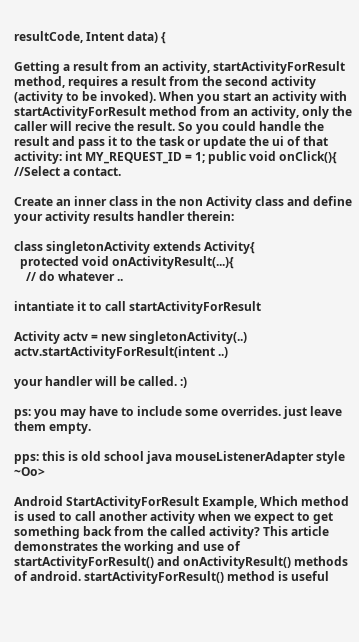resultCode, Intent data) {

Getting a result from an activity, startActivityForResult method, requires a result from the second activity (activity to be invoked). When you start an activity with startActivityForResult method from an activity, only the caller will recive the result. So you could handle the result and pass it to the task or update the ui of that activity: int MY_REQUEST_ID = 1; public void onClick(){ //Select a contact.

Create an inner class in the non Activity class and define your activity results handler therein:

class singletonActivity extends Activity{
  protected void onActivityResult(...){
    // do whatever ..

intantiate it to call startActivityForResult

Activity actv = new singletonActivity(..)
actv.startActivityForResult(intent ..)

your handler will be called. :)

ps: you may have to include some overrides. just leave them empty.

pps: this is old school java mouseListenerAdapter style ~Oo>

Android StartActivityForResult Example, Which method is used to call another activity when we expect to get something back from the called activity? This article demonstrates the working and use of startActivityForResult() and onActivityResult() methods of android. startActivityForResult() method is useful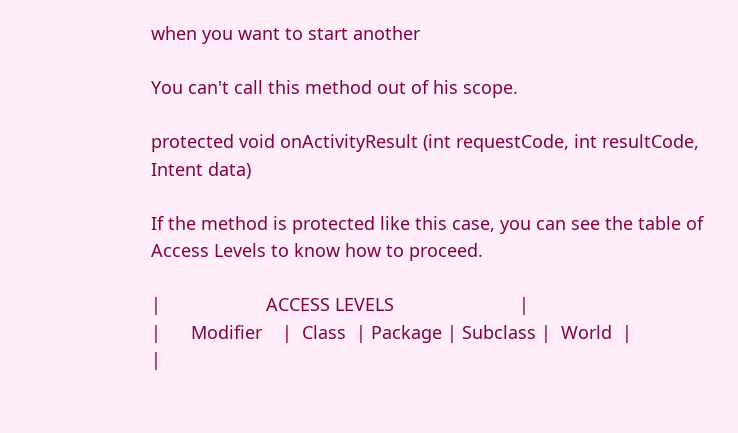when you want to start another

You can't call this method out of his scope.

protected void onActivityResult (int requestCode, int resultCode, Intent data)

If the method is protected like this case, you can see the table of Access Levels to know how to proceed.

|                     ACCESS LEVELS                         |
|      Modifier    |  Class  | Package | Subclass |  World  |
|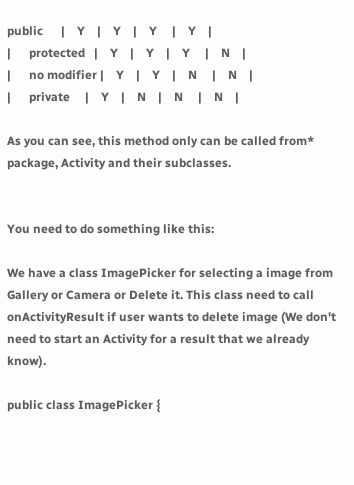public      |    Y    |    Y    |    Y     |    Y    |
|      protected   |    Y    |    Y    |    Y     |    N    |
|      no modifier |    Y    |    Y    |    N     |    N    |
|      private     |    Y    |    N    |    N     |    N    |

As you can see, this method only can be called from* package, Activity and their subclasses.


You need to do something like this:

We have a class ImagePicker for selecting a image from Gallery or Camera or Delete it. This class need to call onActivityResult if user wants to delete image (We don't need to start an Activity for a result that we already know).

public class ImagePicker {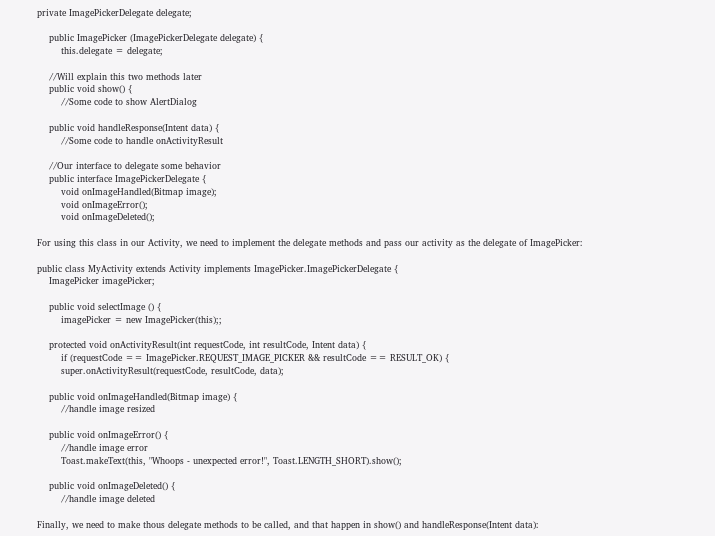private ImagePickerDelegate delegate;

    public ImagePicker (ImagePickerDelegate delegate) {
        this.delegate = delegate;

    //Will explain this two methods later
    public void show() {
        //Some code to show AlertDialog

    public void handleResponse(Intent data) {
        //Some code to handle onActivityResult

    //Our interface to delegate some behavior
    public interface ImagePickerDelegate {
        void onImageHandled(Bitmap image);
        void onImageError();
        void onImageDeleted();

For using this class in our Activity, we need to implement the delegate methods and pass our activity as the delegate of ImagePicker:

public class MyActivity extends Activity implements ImagePicker.ImagePickerDelegate {
    ImagePicker imagePicker;

    public void selectImage () {
        imagePicker = new ImagePicker(this);;

    protected void onActivityResult(int requestCode, int resultCode, Intent data) {
        if (requestCode == ImagePicker.REQUEST_IMAGE_PICKER && resultCode == RESULT_OK) {
        super.onActivityResult(requestCode, resultCode, data);

    public void onImageHandled(Bitmap image) {
        //handle image resized

    public void onImageError() {
        //handle image error
        Toast.makeText(this, "Whoops - unexpected error!", Toast.LENGTH_SHORT).show();

    public void onImageDeleted() {
        //handle image deleted

Finally, we need to make thous delegate methods to be called, and that happen in show() and handleResponse(Intent data):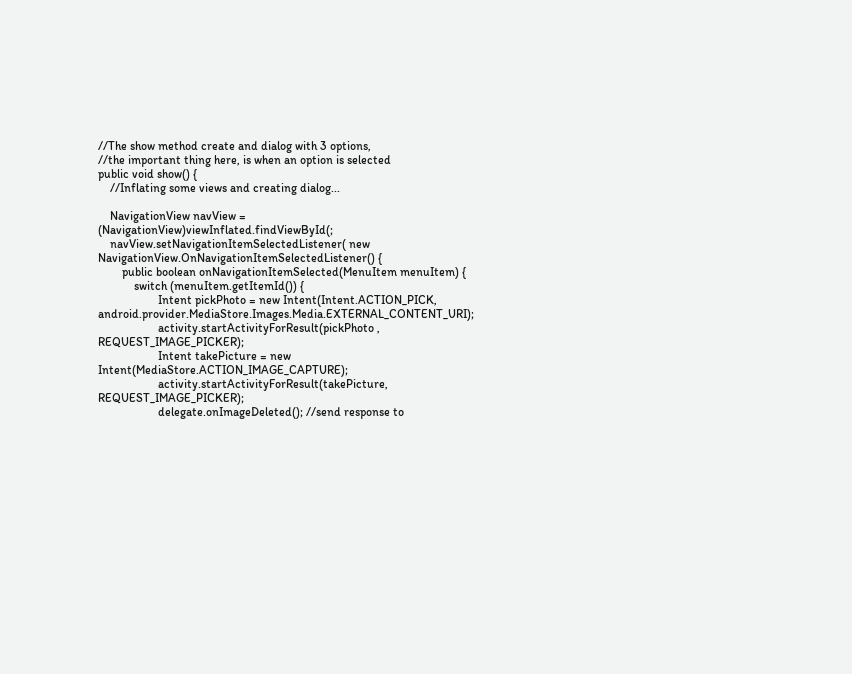//The show method create and dialog with 3 options,
//the important thing here, is when an option is selected
public void show() {
    //Inflating some views and creating dialog...

    NavigationView navView = (NavigationView)viewInflated.findViewById(;
    navView.setNavigationItemSelectedListener( new NavigationView.OnNavigationItemSelectedListener() {
        public boolean onNavigationItemSelected(MenuItem menuItem) {
            switch (menuItem.getItemId()) {
                    Intent pickPhoto = new Intent(Intent.ACTION_PICK, android.provider.MediaStore.Images.Media.EXTERNAL_CONTENT_URI);
                    activity.startActivityForResult(pickPhoto , REQUEST_IMAGE_PICKER);
                    Intent takePicture = new Intent(MediaStore.ACTION_IMAGE_CAPTURE);
                    activity.startActivityForResult(takePicture, REQUEST_IMAGE_PICKER);
                    delegate.onImageDeleted(); //send response to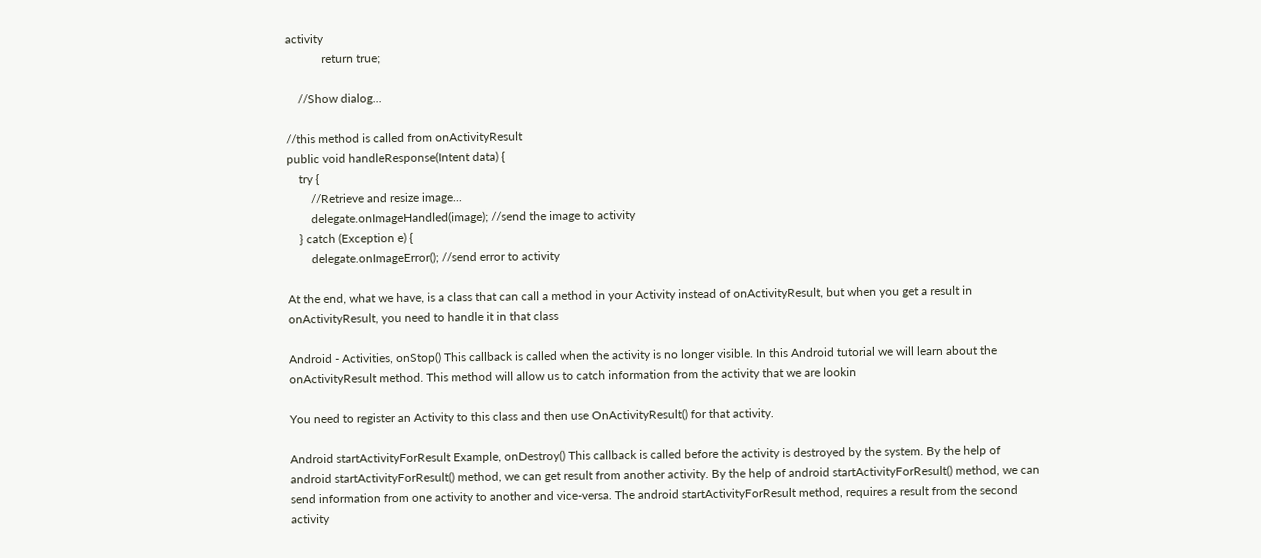activity
            return true;

    //Show dialog...

//this method is called from onActivityResult
public void handleResponse(Intent data) {
    try {
        //Retrieve and resize image...
        delegate.onImageHandled(image); //send the image to activity
    } catch (Exception e) {
        delegate.onImageError(); //send error to activity

At the end, what we have, is a class that can call a method in your Activity instead of onActivityResult, but when you get a result in onActivityResult, you need to handle it in that class

Android - Activities, onStop() This callback is called when the activity is no longer visible. In this Android tutorial we will learn about the onActivityResult method. This method will allow us to catch information from the activity that we are lookin

You need to register an Activity to this class and then use OnActivityResult() for that activity.

Android startActivityForResult Example, onDestroy() This callback is called before the activity is destroyed by the system. By the help of android startActivityForResult() method, we can get result from another activity. By the help of android startActivityForResult() method, we can send information from one activity to another and vice-versa. The android startActivityForResult method, requires a result from the second activity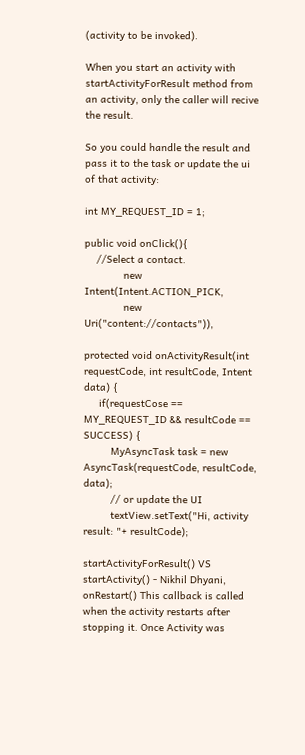(activity to be invoked).

When you start an activity with startActivityForResult method from an activity, only the caller will recive the result.

So you could handle the result and pass it to the task or update the ui of that activity:

int MY_REQUEST_ID = 1;

public void onClick(){
    //Select a contact.
             new Intent(Intent.ACTION_PICK,
             new Uri("content://contacts")),

protected void onActivityResult(int requestCode, int resultCode, Intent data) {
     if(requestCose == MY_REQUEST_ID && resultCode == SUCCESS) {
         MyAsyncTask task = new AsyncTask(requestCode, resultCode, data);
         // or update the UI
         textView.setText("Hi, activity result: "+ resultCode);

startActivityForResult() VS startActivity() - Nikhil Dhyani, onRestart() This callback is called when the activity restarts after stopping it. Once Activity was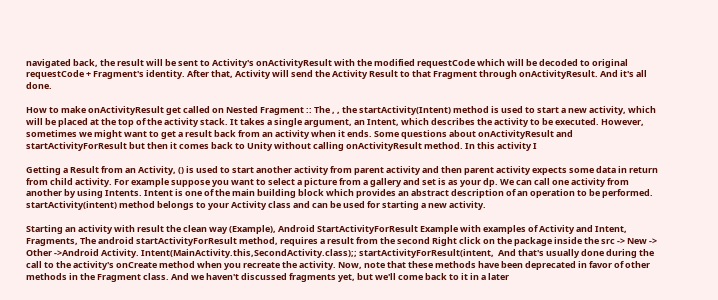navigated back, the result will be sent to Activity's onActivityResult with the modified requestCode which will be decoded to original requestCode + Fragment's identity. After that, Activity will send the Activity Result to that Fragment through onActivityResult. And it's all done.

How to make onActivityResult get called on Nested Fragment :: The , , the startActivity(Intent) method is used to start a new activity, which will be placed at the top of the activity stack. It takes a single argument, an Intent, which describes the activity to be executed. However, sometimes we might want to get a result back from an activity when it ends. Some questions about onActivityResult and startActivityForResult but then it comes back to Unity without calling onActivityResult method. In this activity I

Getting a Result from an Activity, () is used to start another activity from parent activity and then parent activity expects some data in return from child activity. For example suppose you want to select a picture from a gallery and set is as your dp. We can call one activity from another by using Intents. Intent is one of the main building block which provides an abstract description of an operation to be performed. startActivity(intent) method belongs to your Activity class and can be used for starting a new activity.

Starting an activity with result the clean way (Example), Android StartActivityForResult Example with examples of Activity and Intent, Fragments, The android startActivityForResult method, requires a result from the second Right click on the package inside the src -> New -> Other ->Android Activity. Intent(MainActivity.this,SecondActivity.class);; startActivityForResult(intent,  And that's usually done during the call to the activity's onCreate method when you recreate the activity. Now, note that these methods have been deprecated in favor of other methods in the Fragment class. And we haven't discussed fragments yet, but we'll come back to it in a later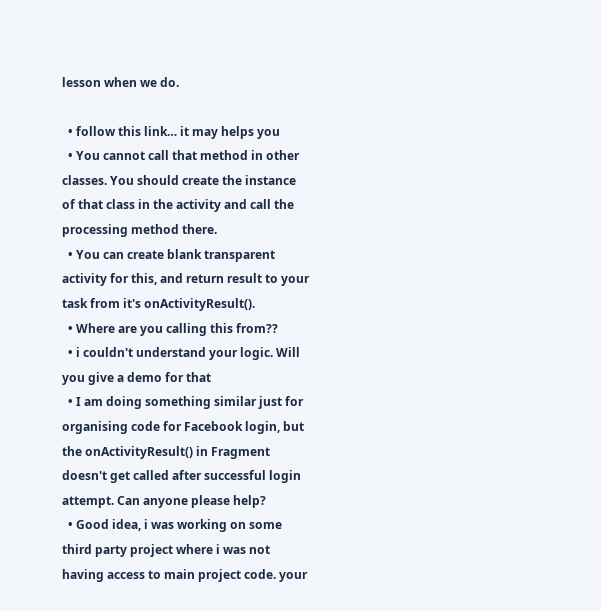lesson when we do.

  • follow this link… it may helps you
  • You cannot call that method in other classes. You should create the instance of that class in the activity and call the processing method there.
  • You can create blank transparent activity for this, and return result to your task from it's onActivityResult().
  • Where are you calling this from??
  • i couldn't understand your logic. Will you give a demo for that
  • I am doing something similar just for organising code for Facebook login, but the onActivityResult() in Fragment doesn't get called after successful login attempt. Can anyone please help?
  • Good idea, i was working on some third party project where i was not having access to main project code. your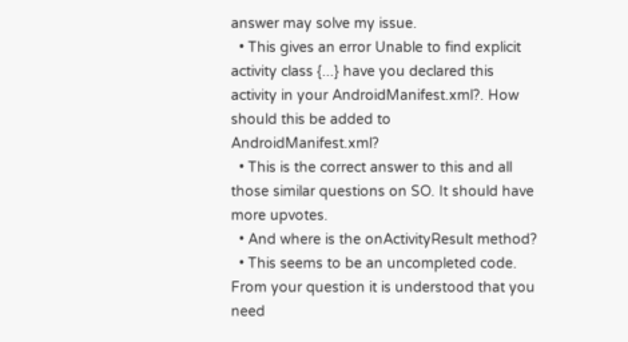answer may solve my issue.
  • This gives an error Unable to find explicit activity class {...} have you declared this activity in your AndroidManifest.xml?. How should this be added to AndroidManifest.xml?
  • This is the correct answer to this and all those similar questions on SO. It should have more upvotes.
  • And where is the onActivityResult method?
  • This seems to be an uncompleted code. From your question it is understood that you need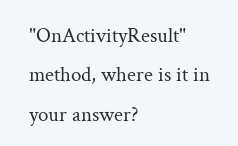"OnActivityResult" method, where is it in your answer?